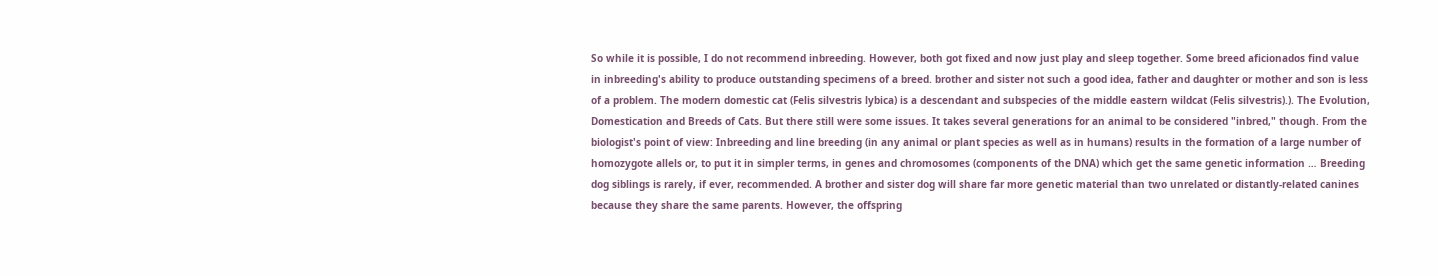So while it is possible, I do not recommend inbreeding. However, both got fixed and now just play and sleep together. Some breed aficionados find value in inbreeding's ability to produce outstanding specimens of a breed. brother and sister not such a good idea, father and daughter or mother and son is less of a problem. The modern domestic cat (Felis silvestris lybica) is a descendant and subspecies of the middle eastern wildcat (Felis silvestris).). The Evolution, Domestication and Breeds of Cats. But there still were some issues. It takes several generations for an animal to be considered "inbred," though. From the biologist's point of view: Inbreeding and line breeding (in any animal or plant species as well as in humans) results in the formation of a large number of homozygote allels or, to put it in simpler terms, in genes and chromosomes (components of the DNA) which get the same genetic information … Breeding dog siblings is rarely, if ever, recommended. A brother and sister dog will share far more genetic material than two unrelated or distantly-related canines because they share the same parents. However, the offspring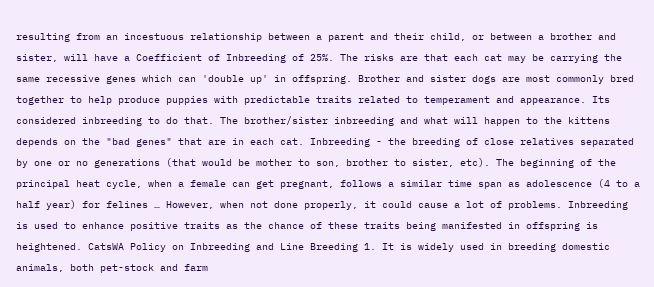resulting from an incestuous relationship between a parent and their child, or between a brother and sister, will have a Coefficient of Inbreeding of 25%. The risks are that each cat may be carrying the same recessive genes which can 'double up' in offspring. Brother and sister dogs are most commonly bred together to help produce puppies with predictable traits related to temperament and appearance. Its considered inbreeding to do that. The brother/sister inbreeding and what will happen to the kittens depends on the "bad genes" that are in each cat. Inbreeding - the breeding of close relatives separated by one or no generations (that would be mother to son, brother to sister, etc). The beginning of the principal heat cycle, when a female can get pregnant, follows a similar time span as adolescence (4 to a half year) for felines … However, when not done properly, it could cause a lot of problems. Inbreeding is used to enhance positive traits as the chance of these traits being manifested in offspring is heightened. CatsWA Policy on Inbreeding and Line Breeding 1. It is widely used in breeding domestic animals, both pet-stock and farm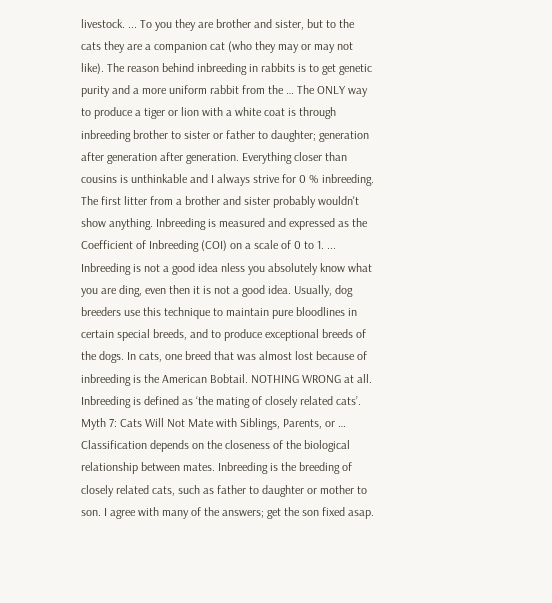livestock. ... To you they are brother and sister, but to the cats they are a companion cat (who they may or may not like). The reason behind inbreeding in rabbits is to get genetic purity and a more uniform rabbit from the … The ONLY way to produce a tiger or lion with a white coat is through inbreeding brother to sister or father to daughter; generation after generation after generation. Everything closer than cousins is unthinkable and I always strive for 0 % inbreeding. The first litter from a brother and sister probably wouldn't show anything. Inbreeding is measured and expressed as the Coefficient of Inbreeding (COI) on a scale of 0 to 1. ... Inbreeding is not a good idea nless you absolutely know what you are ding, even then it is not a good idea. Usually, dog breeders use this technique to maintain pure bloodlines in certain special breeds, and to produce exceptional breeds of the dogs. In cats, one breed that was almost lost because of inbreeding is the American Bobtail. NOTHING WRONG at all. Inbreeding is defined as ‘the mating of closely related cats’. Myth 7: Cats Will Not Mate with Siblings, Parents, or … Classification depends on the closeness of the biological relationship between mates. Inbreeding is the breeding of closely related cats, such as father to daughter or mother to son. I agree with many of the answers; get the son fixed asap.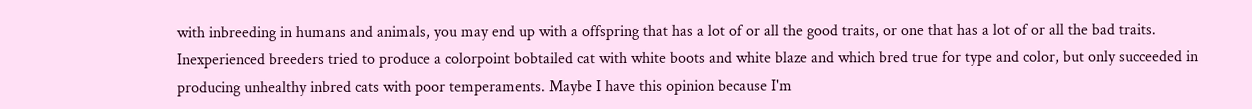with inbreeding in humans and animals, you may end up with a offspring that has a lot of or all the good traits, or one that has a lot of or all the bad traits. Inexperienced breeders tried to produce a colorpoint bobtailed cat with white boots and white blaze and which bred true for type and color, but only succeeded in producing unhealthy inbred cats with poor temperaments. Maybe I have this opinion because I'm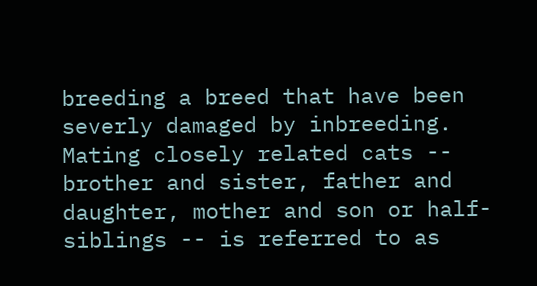breeding a breed that have been severly damaged by inbreeding. Mating closely related cats -- brother and sister, father and daughter, mother and son or half-siblings -- is referred to as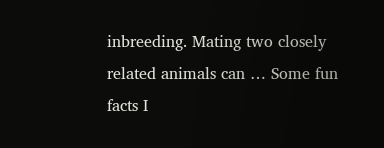inbreeding. Mating two closely related animals can … Some fun facts I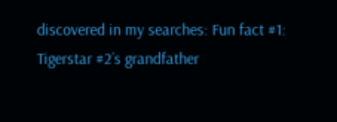discovered in my searches: Fun fact #1: Tigerstar #2’s grandfather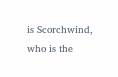is Scorchwind, who is the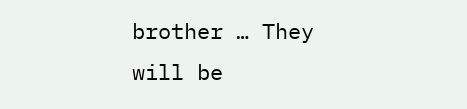brother … They will be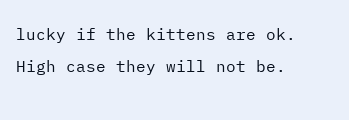lucky if the kittens are ok. High case they will not be.